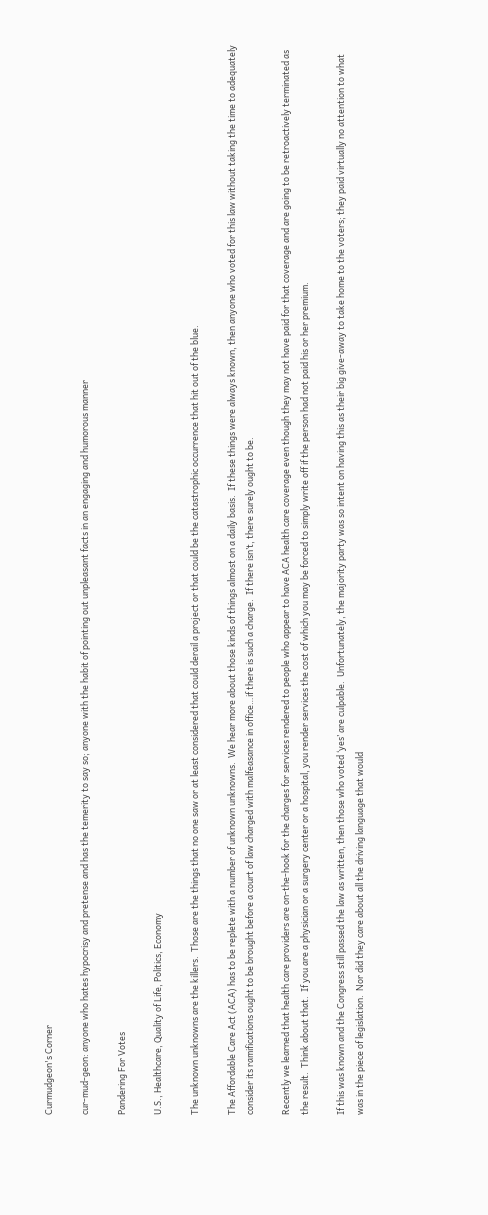Curmudgeon's Corner

cur-mud-geon: anyone who hates hypocrisy and pretense and has the temerity to say so; anyone with the habit of pointing out unpleasant facts in an engaging and humorous manner

Pandering For Votes

U.S., Healthcare, Quality of Life, Politics, Economy

The unknown unknowns are the killers.  Those are the things that no one saw or at least considered that could derail a project or that could be the catastrophic occurrence that hit out of the blue.

The Affordable Care Act (ACA) has to be replete with a number of unknown unknowns.  We hear more about those kinds of things almost on a daily basis.  If these things were always known, then anyone who voted for this law without taking the time to adequately consider its ramifications ought to be brought before a court of law charged with malfeasance in office…if there is such a charge.  If there isn’t, there surely ought to be.

Recently we learned that health care providers are on-the-hook for the charges for services rendered to people who appear to have ACA health care coverage even though they may not have paid for that coverage and are going to be retroactively terminated as the result.  Think about that.  If you are a physician or a surgery center or a hospital, you render services the cost of which you may be forced to simply write off if the person had not paid his or her premium.

If this was known and the Congress still passed the law as written, then those who voted ‘yes’ are culpable.  Unfortunately, the majority party was so intent on having this as their big give-away to take home to the voters; they paid virtually no attention to what was in the piece of legislation.  Nor did they care about all the driving language that would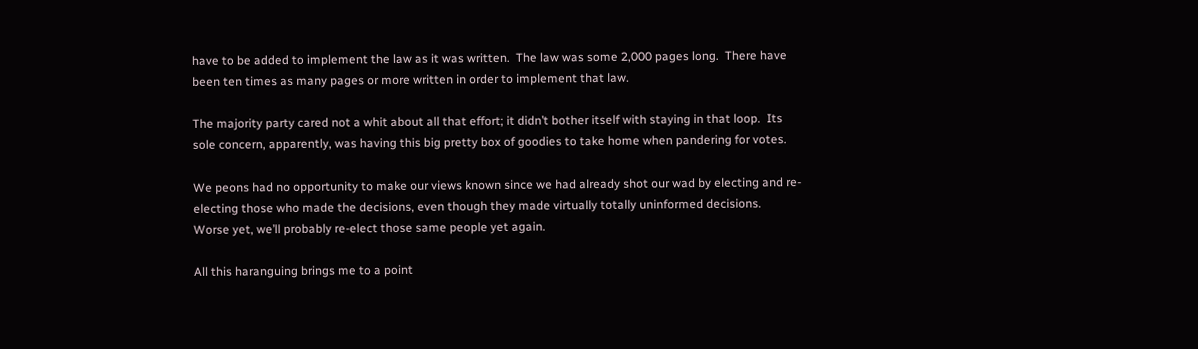have to be added to implement the law as it was written.  The law was some 2,000 pages long.  There have been ten times as many pages or more written in order to implement that law.

The majority party cared not a whit about all that effort; it didn’t bother itself with staying in that loop.  Its sole concern, apparently, was having this big pretty box of goodies to take home when pandering for votes.

We peons had no opportunity to make our views known since we had already shot our wad by electing and re-electing those who made the decisions, even though they made virtually totally uninformed decisions.  Worse yet, we’ll probably re-elect those same people yet again.

All this haranguing brings me to a point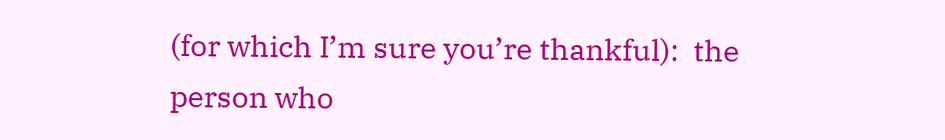(for which I’m sure you’re thankful):  the person who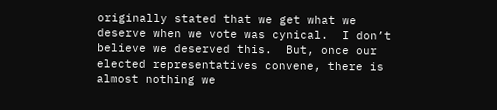originally stated that we get what we deserve when we vote was cynical.  I don’t believe we deserved this.  But, once our elected representatives convene, there is almost nothing we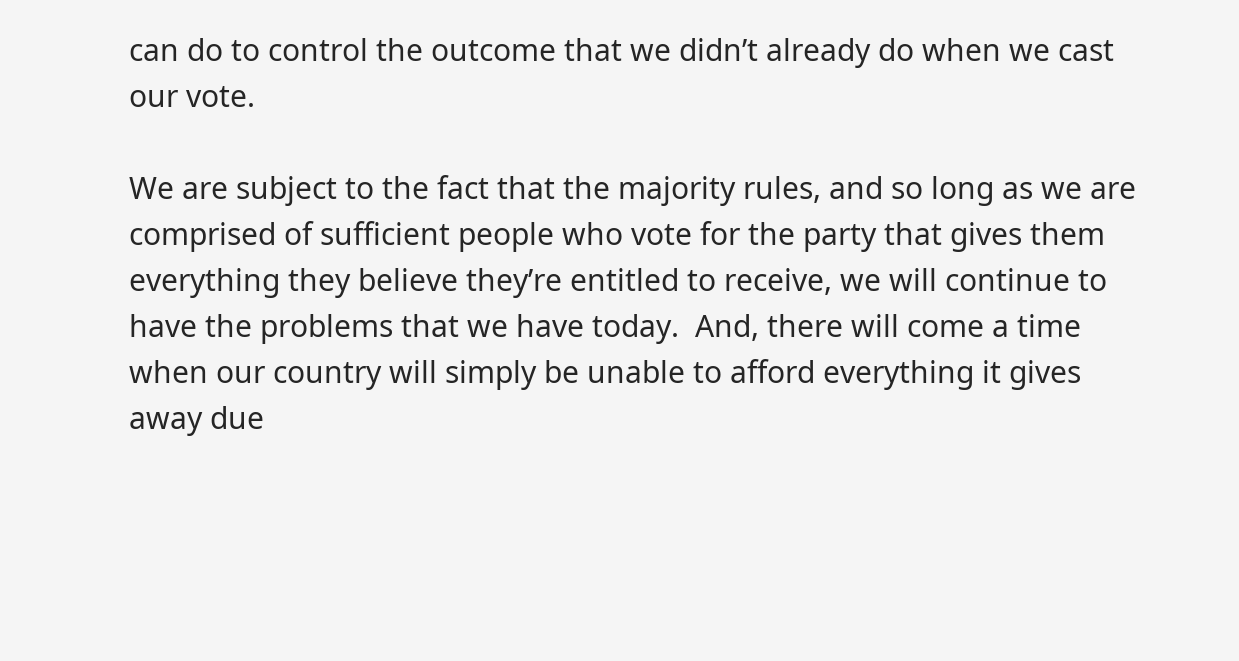can do to control the outcome that we didn’t already do when we cast our vote.

We are subject to the fact that the majority rules, and so long as we are comprised of sufficient people who vote for the party that gives them everything they believe they’re entitled to receive, we will continue to have the problems that we have today.  And, there will come a time when our country will simply be unable to afford everything it gives away due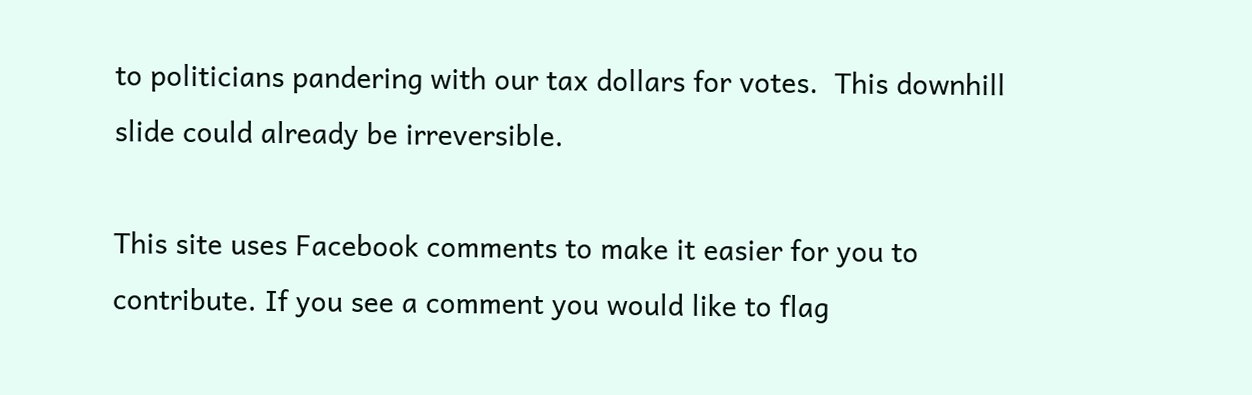to politicians pandering with our tax dollars for votes.  This downhill slide could already be irreversible.

This site uses Facebook comments to make it easier for you to contribute. If you see a comment you would like to flag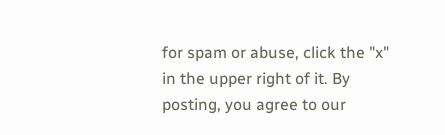for spam or abuse, click the "x" in the upper right of it. By posting, you agree to our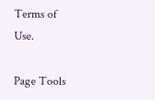Terms of Use.

Page Tools